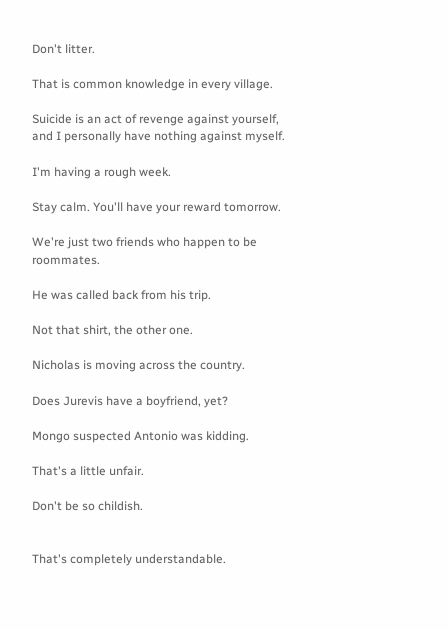Don't litter.

That is common knowledge in every village.

Suicide is an act of revenge against yourself, and I personally have nothing against myself.

I'm having a rough week.

Stay calm. You'll have your reward tomorrow.

We're just two friends who happen to be roommates.

He was called back from his trip.

Not that shirt, the other one.

Nicholas is moving across the country.

Does Jurevis have a boyfriend, yet?

Mongo suspected Antonio was kidding.

That's a little unfair.

Don't be so childish.


That's completely understandable.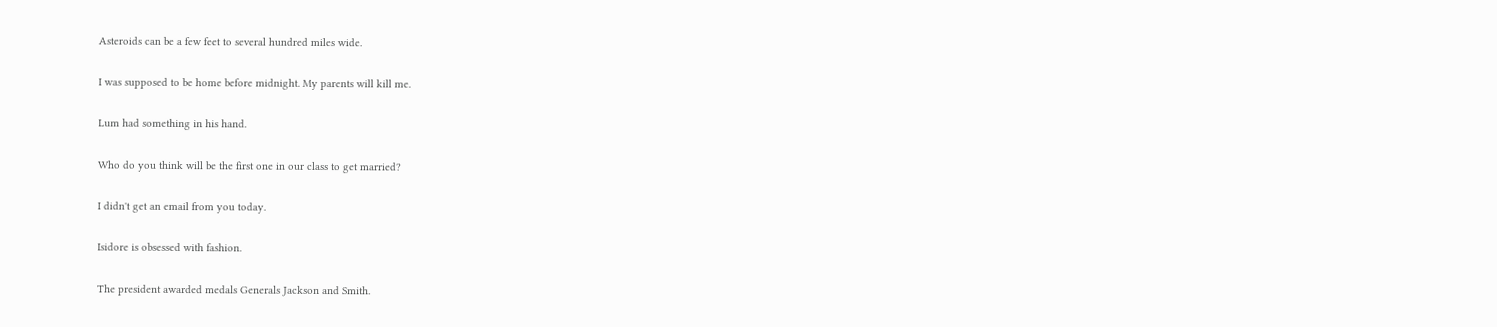Asteroids can be a few feet to several hundred miles wide.

I was supposed to be home before midnight. My parents will kill me.

Lum had something in his hand.

Who do you think will be the first one in our class to get married?

I didn't get an email from you today.

Isidore is obsessed with fashion.

The president awarded medals Generals Jackson and Smith.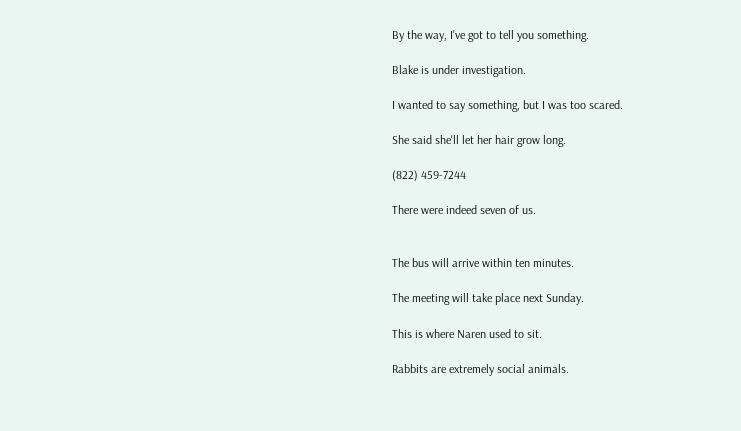By the way, I've got to tell you something.

Blake is under investigation.

I wanted to say something, but I was too scared.

She said she'll let her hair grow long.

(822) 459-7244

There were indeed seven of us.


The bus will arrive within ten minutes.

The meeting will take place next Sunday.

This is where Naren used to sit.

Rabbits are extremely social animals.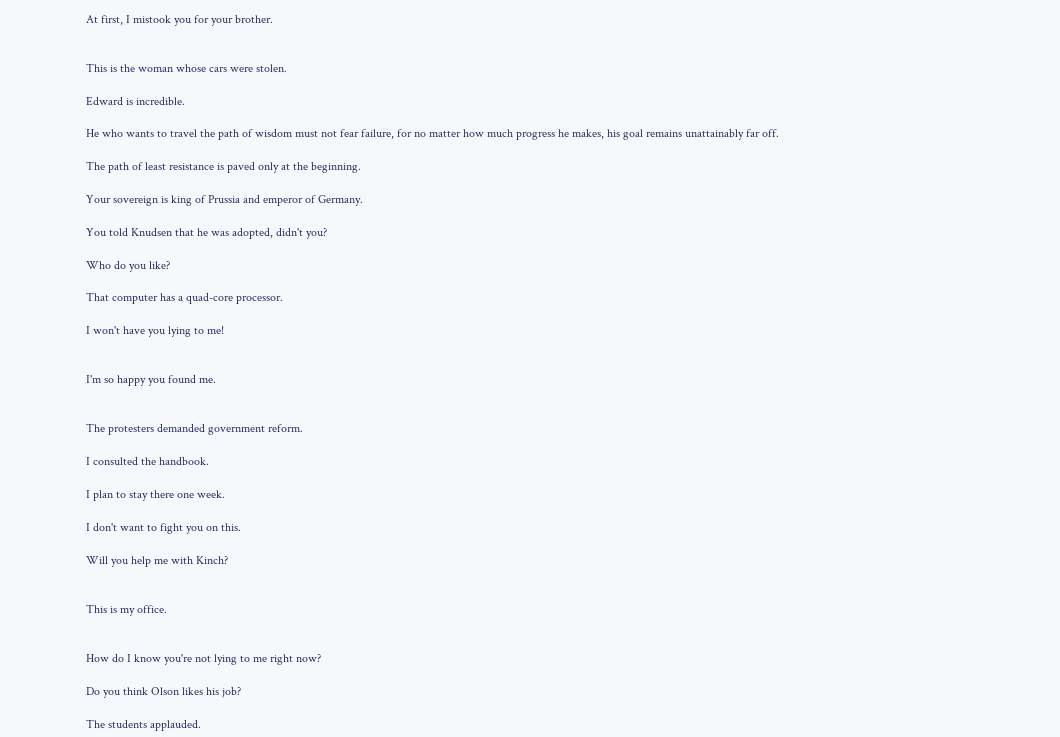At first, I mistook you for your brother.


This is the woman whose cars were stolen.

Edward is incredible.

He who wants to travel the path of wisdom must not fear failure, for no matter how much progress he makes, his goal remains unattainably far off.

The path of least resistance is paved only at the beginning.

Your sovereign is king of Prussia and emperor of Germany.

You told Knudsen that he was adopted, didn't you?

Who do you like?

That computer has a quad-core processor.

I won't have you lying to me!


I'm so happy you found me.


The protesters demanded government reform.

I consulted the handbook.

I plan to stay there one week.

I don't want to fight you on this.

Will you help me with Kinch?


This is my office.


How do I know you're not lying to me right now?

Do you think Olson likes his job?

The students applauded.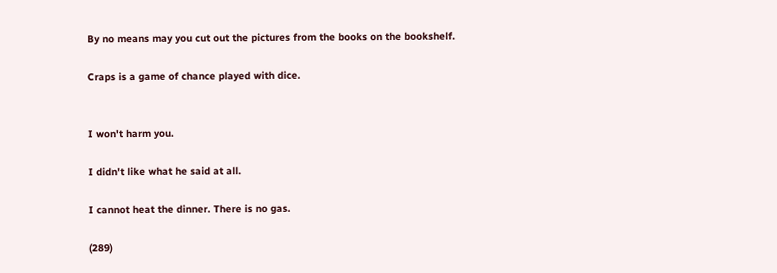By no means may you cut out the pictures from the books on the bookshelf.

Craps is a game of chance played with dice.


I won't harm you.

I didn't like what he said at all.

I cannot heat the dinner. There is no gas.

(289)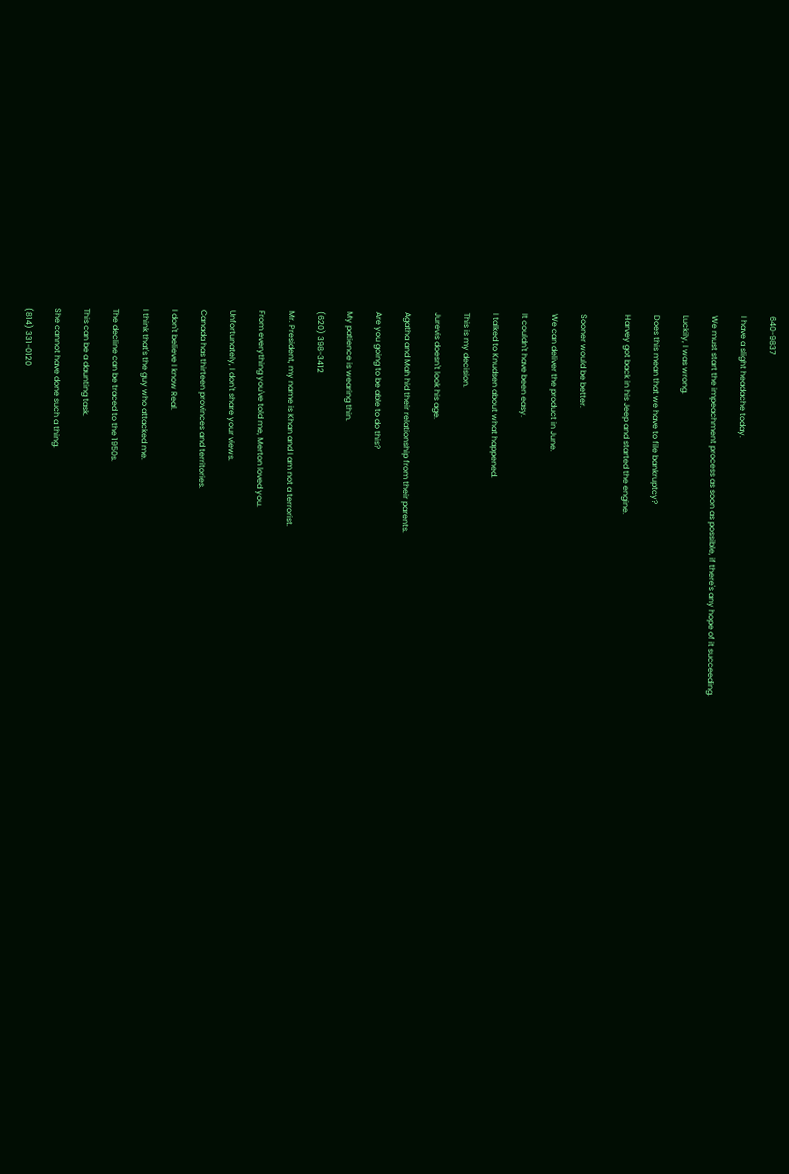640-9837

I have a slight headache today.

We must start the impeachment process as soon as possible, if there's any hope of it succeeding.

Luckily, I was wrong.

Does this mean that we have to file bankruptcy?

Harvey got back in his Jeep and started the engine.


Sooner would be better.

We can deliver the product in June.

It couldn't have been easy.

I talked to Knudsen about what happened.

This is my decision.

Jurevis doesn't look his age.

Agatha and Mah hid their relationship from their parents.

Are you going to be able to do this?

My patience is wearing thin.

(620) 398-3412

Mr. President, my name is Khan and I am not a terrorist.

From everything you've told me, Merton loved you.

Unfortunately, I don't share your views.

Canada has thirteen provinces and territories.

I don't believe I know Real.

I think that's the guy who attacked me.

The decline can be traced to the 1950s.

This can be a daunting task.

She cannot have done such a thing.

(814) 331-0120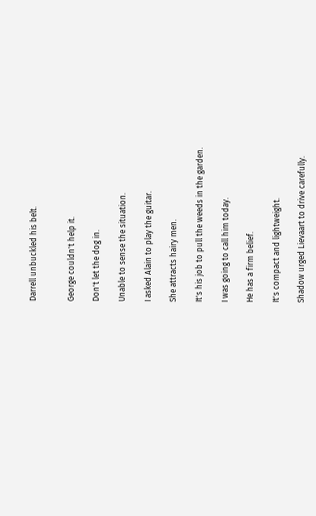Darrell unbuckled his belt.


George couldn't help it.

Don't let the dog in.

Unable to sense the situation.

I asked Alain to play the guitar.

She attracts hairy men.

It's his job to pull the weeds in the garden.

I was going to call him today.

He has a firm belief.

It's compact and lightweight.

Shadow urged Lievaart to drive carefully.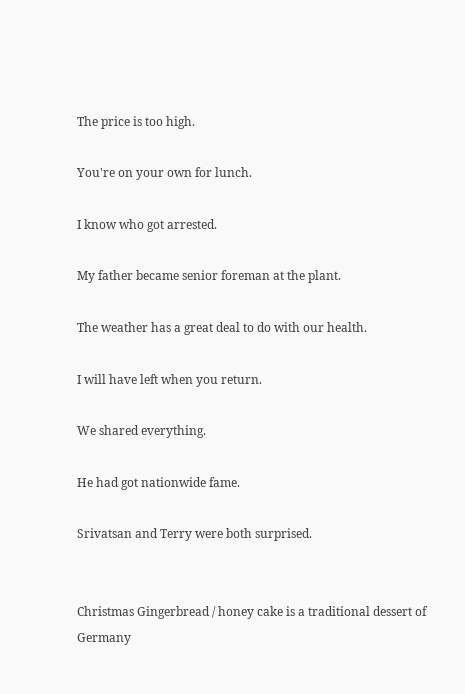The price is too high.

You're on your own for lunch.

I know who got arrested.

My father became senior foreman at the plant.

The weather has a great deal to do with our health.

I will have left when you return.

We shared everything.

He had got nationwide fame.

Srivatsan and Terry were both surprised.


Christmas Gingerbread / honey cake is a traditional dessert of Germany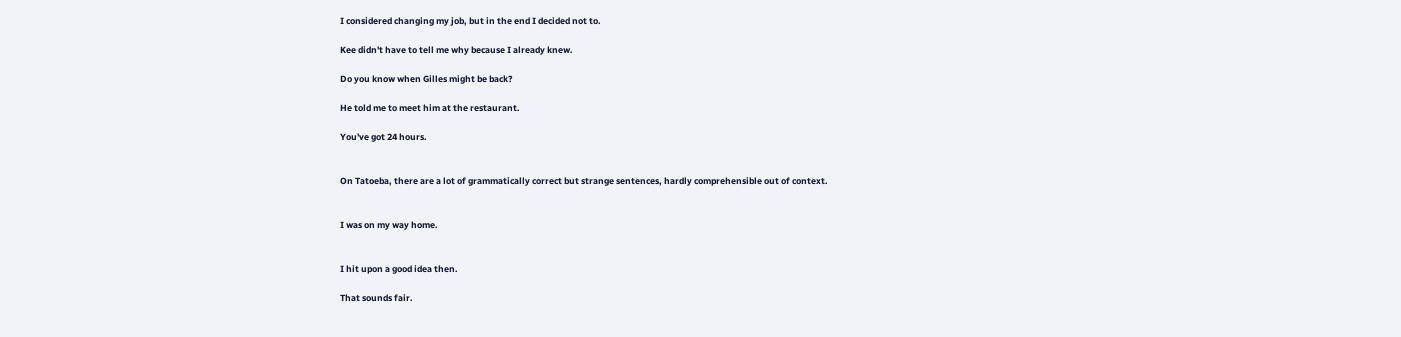I considered changing my job, but in the end I decided not to.

Kee didn't have to tell me why because I already knew.

Do you know when Gilles might be back?

He told me to meet him at the restaurant.

You've got 24 hours.


On Tatoeba, there are a lot of grammatically correct but strange sentences, hardly comprehensible out of context.


I was on my way home.


I hit upon a good idea then.

That sounds fair.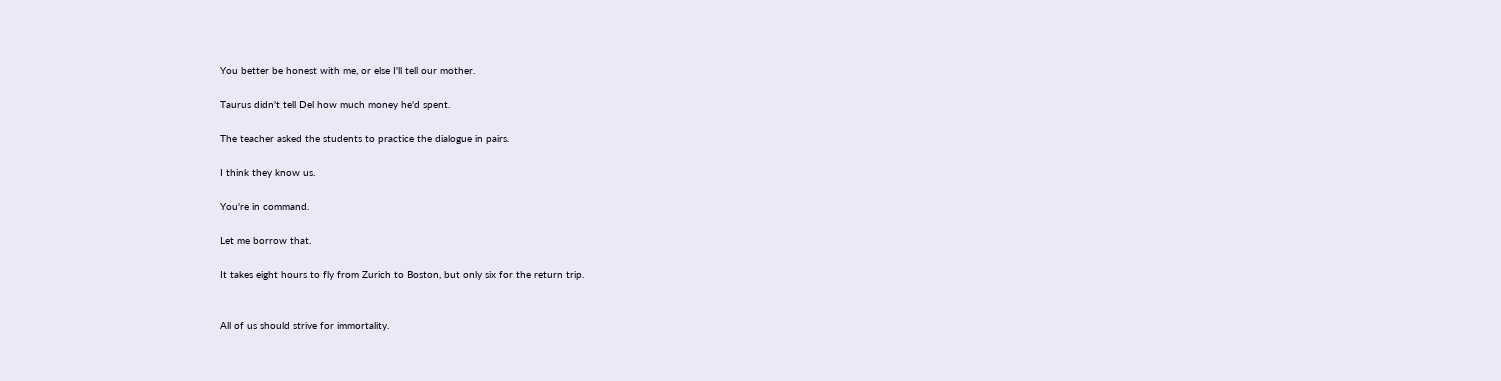You better be honest with me, or else I'll tell our mother.

Taurus didn't tell Del how much money he'd spent.

The teacher asked the students to practice the dialogue in pairs.

I think they know us.

You're in command.

Let me borrow that.

It takes eight hours to fly from Zurich to Boston, but only six for the return trip.


All of us should strive for immortality.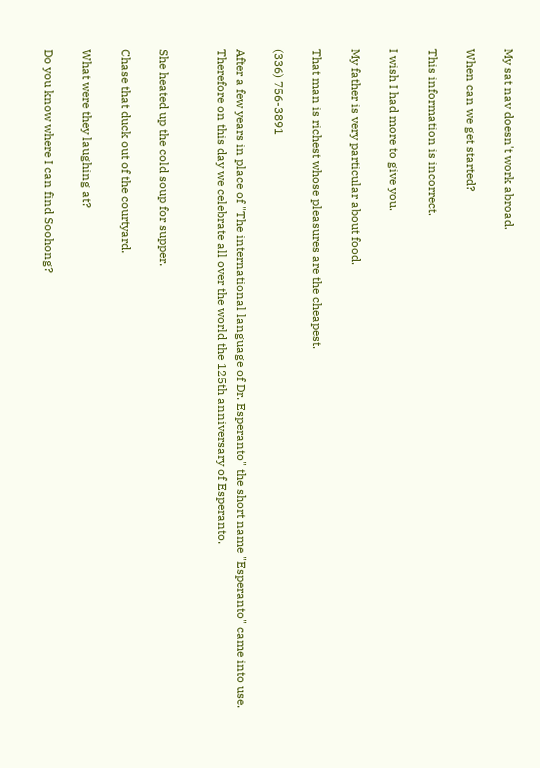My sat nav doesn't work abroad.

When can we get started?

This information is incorrect.

I wish I had more to give you.

My father is very particular about food.

That man is richest whose pleasures are the cheapest.

(336) 756-3891

After a few years in place of "The international language of Dr. Esperanto" the short name "Esperanto" came into use. Therefore on this day we celebrate all over the world the 125th anniversary of Esperanto.


She heated up the cold soup for supper.

Chase that duck out of the courtyard.

What were they laughing at?

Do you know where I can find Soohong?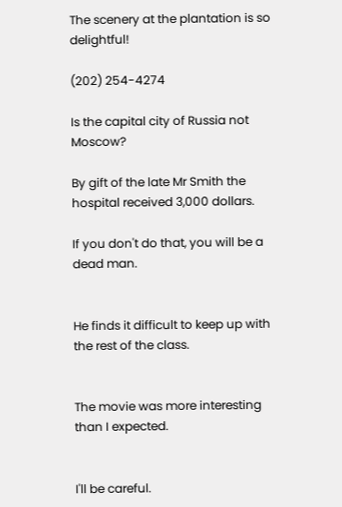The scenery at the plantation is so delightful!

(202) 254-4274

Is the capital city of Russia not Moscow?

By gift of the late Mr Smith the hospital received 3,000 dollars.

If you don't do that, you will be a dead man.


He finds it difficult to keep up with the rest of the class.


The movie was more interesting than I expected.


I'll be careful.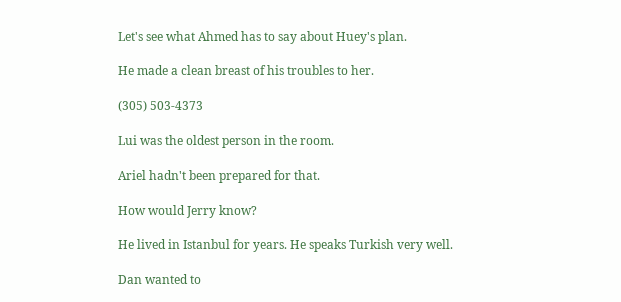Let's see what Ahmed has to say about Huey's plan.

He made a clean breast of his troubles to her.

(305) 503-4373

Lui was the oldest person in the room.

Ariel hadn't been prepared for that.

How would Jerry know?

He lived in Istanbul for years. He speaks Turkish very well.

Dan wanted to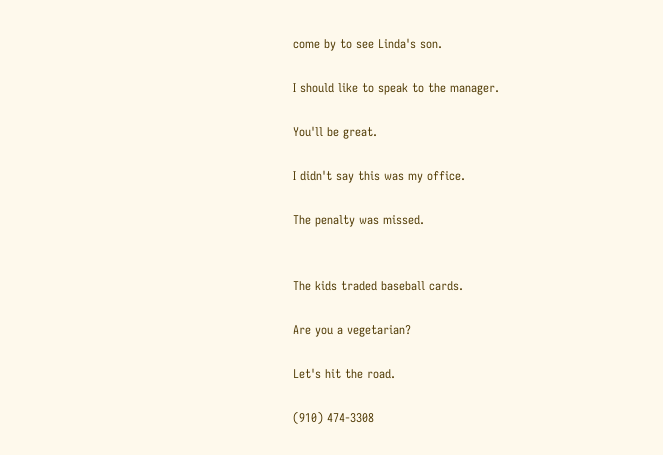come by to see Linda's son.

I should like to speak to the manager.

You'll be great.

I didn't say this was my office.

The penalty was missed.


The kids traded baseball cards.

Are you a vegetarian?

Let's hit the road.

(910) 474-3308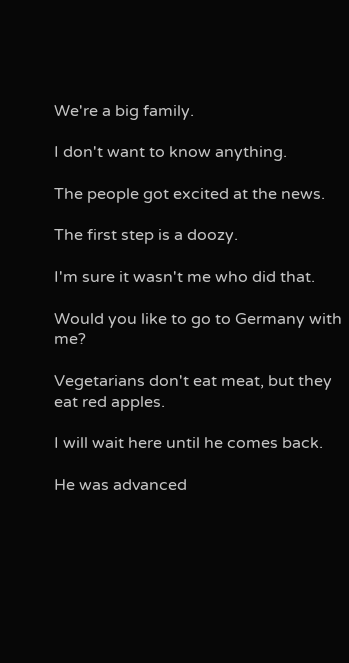We're a big family.

I don't want to know anything.

The people got excited at the news.

The first step is a doozy.

I'm sure it wasn't me who did that.

Would you like to go to Germany with me?

Vegetarians don't eat meat, but they eat red apples.

I will wait here until he comes back.

He was advanced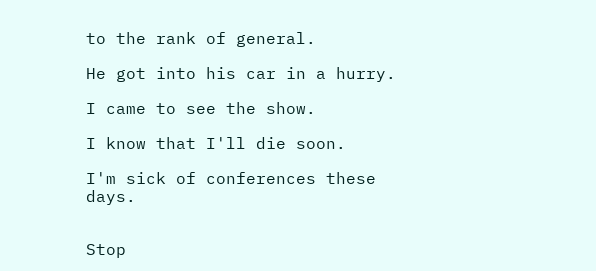to the rank of general.

He got into his car in a hurry.

I came to see the show.

I know that I'll die soon.

I'm sick of conferences these days.


Stop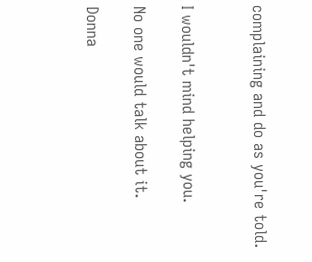complaining and do as you're told.


I wouldn't mind helping you.

No one would talk about it.

Donna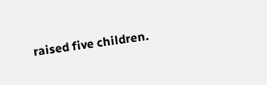raised five children.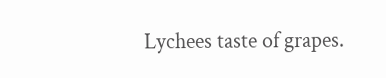Lychees taste of grapes.